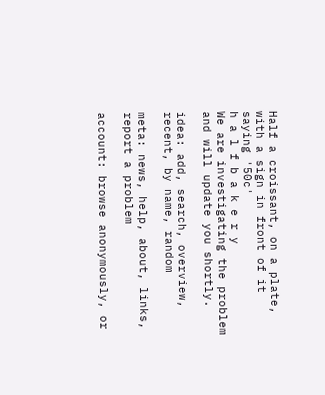Half a croissant, on a plate, with a sign in front of it saying '50c'
h a l f b a k e r y
We are investigating the problem and will update you shortly.

idea: add, search, overview, recent, by name, random

meta: news, help, about, links, report a problem

account: browse anonymously, or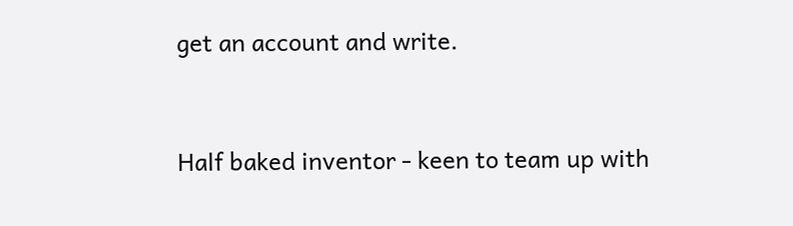get an account and write.



Half baked inventor - keen to team up with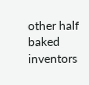other half baked inventors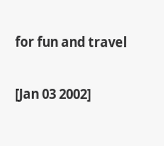for fun and travel

[Jan 03 2002]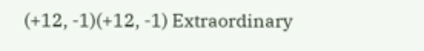(+12, -1)(+12, -1) Extraordinary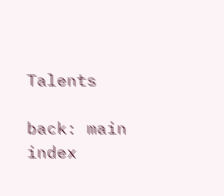Talents

back: main index